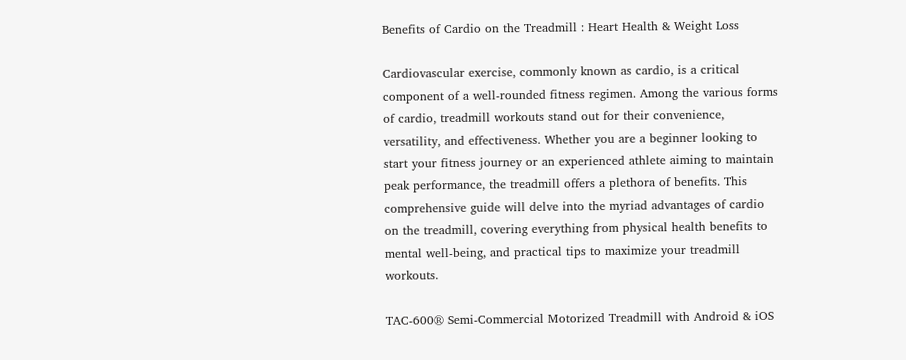Benefits of Cardio on the Treadmill : Heart Health & Weight Loss

Cardiovascular exercise, commonly known as cardio, is a critical component of a well-rounded fitness regimen. Among the various forms of cardio, treadmill workouts stand out for their convenience, versatility, and effectiveness. Whether you are a beginner looking to start your fitness journey or an experienced athlete aiming to maintain peak performance, the treadmill offers a plethora of benefits. This comprehensive guide will delve into the myriad advantages of cardio on the treadmill, covering everything from physical health benefits to mental well-being, and practical tips to maximize your treadmill workouts.

TAC-600® Semi-Commercial Motorized Treadmill with Android & iOS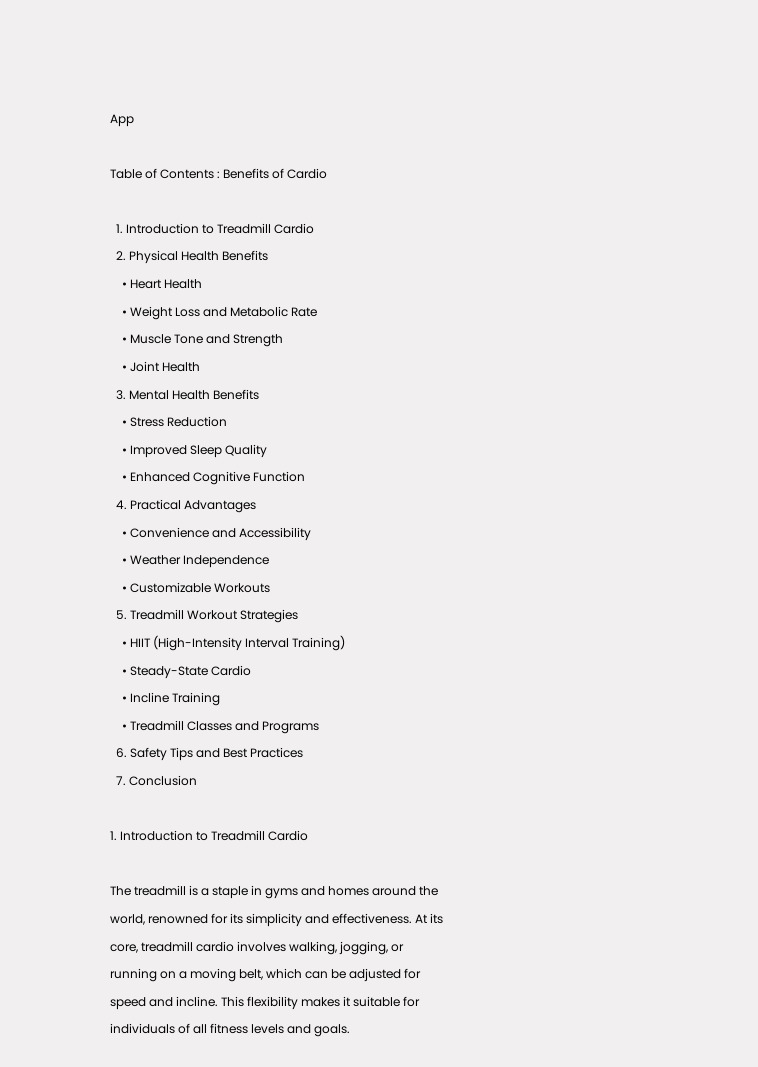App

Table of Contents : Benefits of Cardio

  1. Introduction to Treadmill Cardio
  2. Physical Health Benefits
    • Heart Health
    • Weight Loss and Metabolic Rate
    • Muscle Tone and Strength
    • Joint Health
  3. Mental Health Benefits
    • Stress Reduction
    • Improved Sleep Quality
    • Enhanced Cognitive Function
  4. Practical Advantages
    • Convenience and Accessibility
    • Weather Independence
    • Customizable Workouts
  5. Treadmill Workout Strategies
    • HIIT (High-Intensity Interval Training)
    • Steady-State Cardio
    • Incline Training
    • Treadmill Classes and Programs
  6. Safety Tips and Best Practices
  7. Conclusion

1. Introduction to Treadmill Cardio

The treadmill is a staple in gyms and homes around the world, renowned for its simplicity and effectiveness. At its core, treadmill cardio involves walking, jogging, or running on a moving belt, which can be adjusted for speed and incline. This flexibility makes it suitable for individuals of all fitness levels and goals.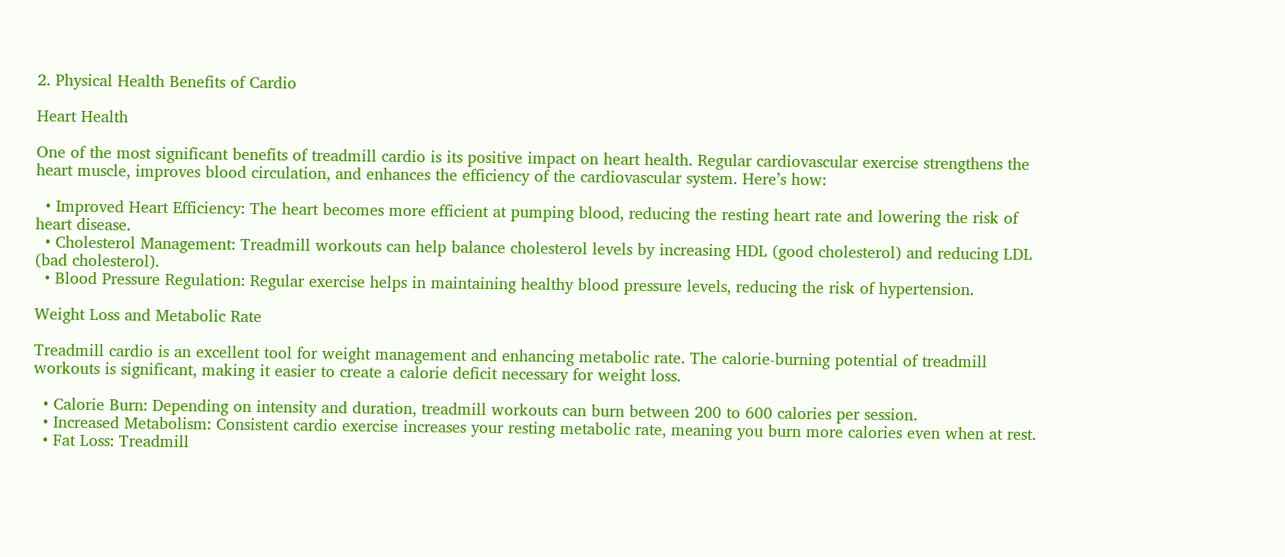2. Physical Health Benefits of Cardio

Heart Health

One of the most significant benefits of treadmill cardio is its positive impact on heart health. Regular cardiovascular exercise strengthens the heart muscle, improves blood circulation, and enhances the efficiency of the cardiovascular system. Here’s how:

  • Improved Heart Efficiency: The heart becomes more efficient at pumping blood, reducing the resting heart rate and lowering the risk of heart disease.
  • Cholesterol Management: Treadmill workouts can help balance cholesterol levels by increasing HDL (good cholesterol) and reducing LDL (bad cholesterol).
  • Blood Pressure Regulation: Regular exercise helps in maintaining healthy blood pressure levels, reducing the risk of hypertension.

Weight Loss and Metabolic Rate

Treadmill cardio is an excellent tool for weight management and enhancing metabolic rate. The calorie-burning potential of treadmill workouts is significant, making it easier to create a calorie deficit necessary for weight loss.

  • Calorie Burn: Depending on intensity and duration, treadmill workouts can burn between 200 to 600 calories per session.
  • Increased Metabolism: Consistent cardio exercise increases your resting metabolic rate, meaning you burn more calories even when at rest.
  • Fat Loss: Treadmill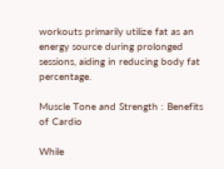workouts primarily utilize fat as an energy source during prolonged sessions, aiding in reducing body fat percentage.

Muscle Tone and Strength : Benefits of Cardio

While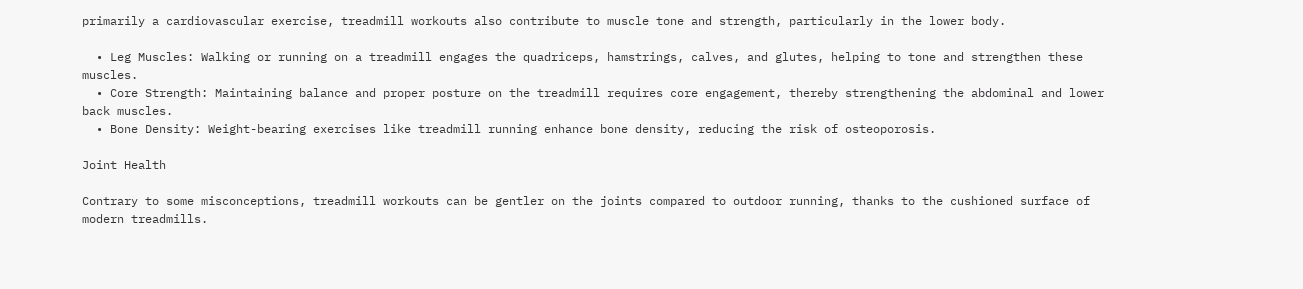primarily a cardiovascular exercise, treadmill workouts also contribute to muscle tone and strength, particularly in the lower body.

  • Leg Muscles: Walking or running on a treadmill engages the quadriceps, hamstrings, calves, and glutes, helping to tone and strengthen these muscles.
  • Core Strength: Maintaining balance and proper posture on the treadmill requires core engagement, thereby strengthening the abdominal and lower back muscles.
  • Bone Density: Weight-bearing exercises like treadmill running enhance bone density, reducing the risk of osteoporosis.

Joint Health

Contrary to some misconceptions, treadmill workouts can be gentler on the joints compared to outdoor running, thanks to the cushioned surface of modern treadmills.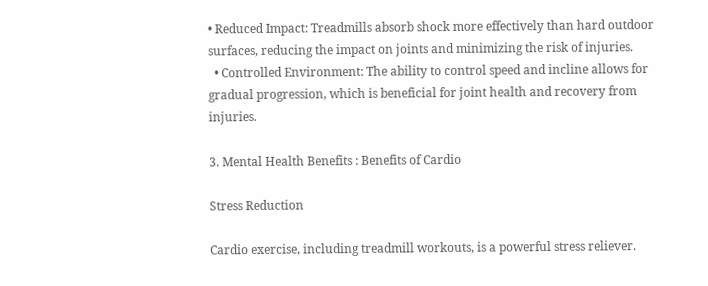• Reduced Impact: Treadmills absorb shock more effectively than hard outdoor surfaces, reducing the impact on joints and minimizing the risk of injuries.
  • Controlled Environment: The ability to control speed and incline allows for gradual progression, which is beneficial for joint health and recovery from injuries.

3. Mental Health Benefits : Benefits of Cardio

Stress Reduction

Cardio exercise, including treadmill workouts, is a powerful stress reliever.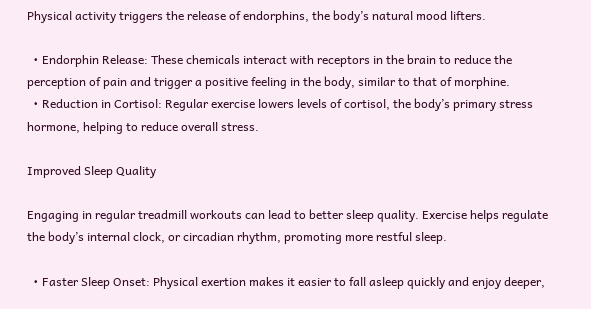Physical activity triggers the release of endorphins, the body’s natural mood lifters.

  • Endorphin Release: These chemicals interact with receptors in the brain to reduce the perception of pain and trigger a positive feeling in the body, similar to that of morphine.
  • Reduction in Cortisol: Regular exercise lowers levels of cortisol, the body’s primary stress hormone, helping to reduce overall stress.

Improved Sleep Quality

Engaging in regular treadmill workouts can lead to better sleep quality. Exercise helps regulate the body’s internal clock, or circadian rhythm, promoting more restful sleep.

  • Faster Sleep Onset: Physical exertion makes it easier to fall asleep quickly and enjoy deeper,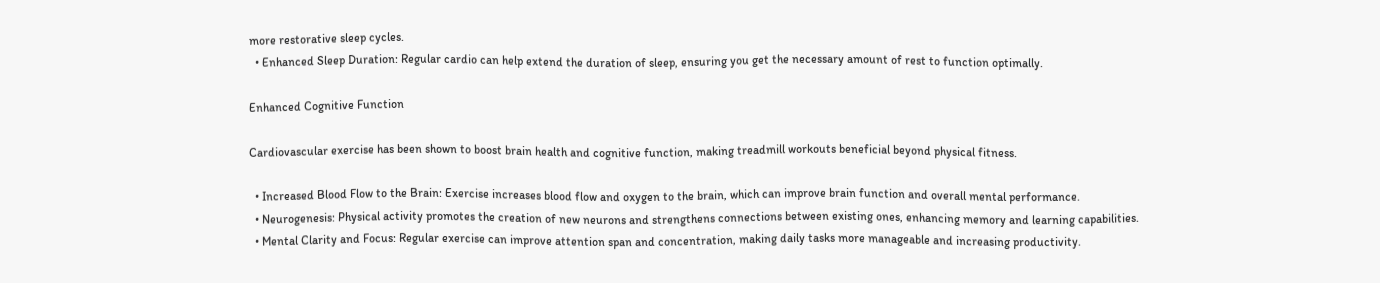more restorative sleep cycles.
  • Enhanced Sleep Duration: Regular cardio can help extend the duration of sleep, ensuring you get the necessary amount of rest to function optimally.

Enhanced Cognitive Function

Cardiovascular exercise has been shown to boost brain health and cognitive function, making treadmill workouts beneficial beyond physical fitness.

  • Increased Blood Flow to the Brain: Exercise increases blood flow and oxygen to the brain, which can improve brain function and overall mental performance.
  • Neurogenesis: Physical activity promotes the creation of new neurons and strengthens connections between existing ones, enhancing memory and learning capabilities.
  • Mental Clarity and Focus: Regular exercise can improve attention span and concentration, making daily tasks more manageable and increasing productivity.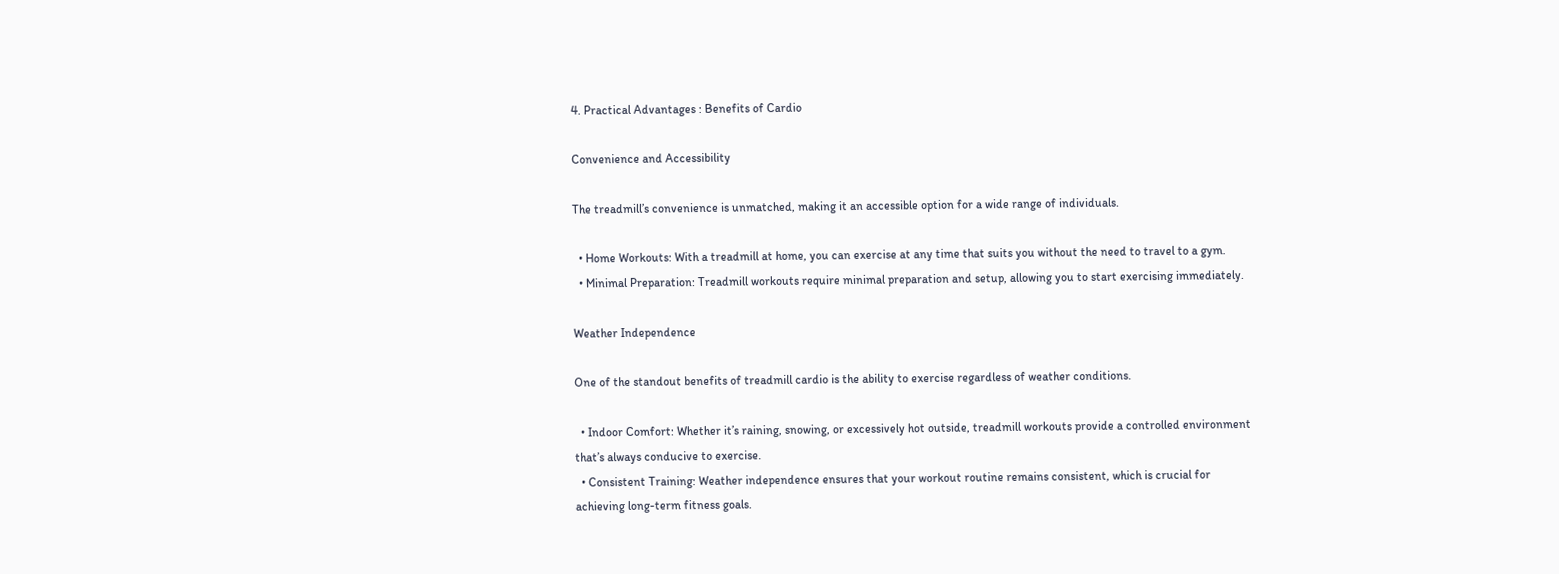4. Practical Advantages : Benefits of Cardio

Convenience and Accessibility

The treadmill’s convenience is unmatched, making it an accessible option for a wide range of individuals.

  • Home Workouts: With a treadmill at home, you can exercise at any time that suits you without the need to travel to a gym.
  • Minimal Preparation: Treadmill workouts require minimal preparation and setup, allowing you to start exercising immediately.

Weather Independence

One of the standout benefits of treadmill cardio is the ability to exercise regardless of weather conditions.

  • Indoor Comfort: Whether it’s raining, snowing, or excessively hot outside, treadmill workouts provide a controlled environment that’s always conducive to exercise.
  • Consistent Training: Weather independence ensures that your workout routine remains consistent, which is crucial for achieving long-term fitness goals.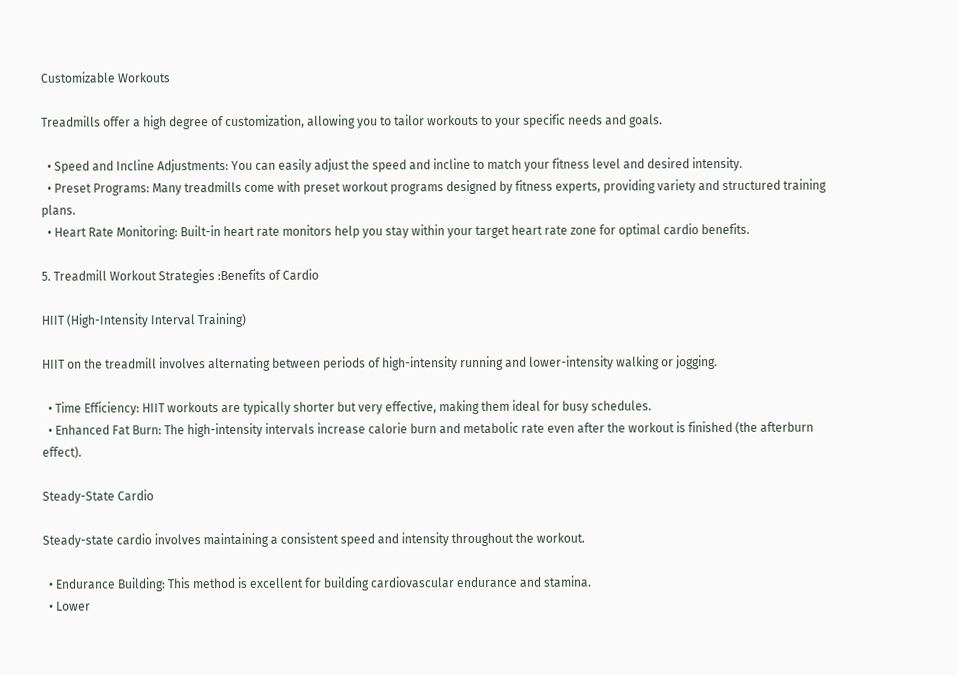Customizable Workouts

Treadmills offer a high degree of customization, allowing you to tailor workouts to your specific needs and goals.

  • Speed and Incline Adjustments: You can easily adjust the speed and incline to match your fitness level and desired intensity.
  • Preset Programs: Many treadmills come with preset workout programs designed by fitness experts, providing variety and structured training plans.
  • Heart Rate Monitoring: Built-in heart rate monitors help you stay within your target heart rate zone for optimal cardio benefits.

5. Treadmill Workout Strategies :Benefits of Cardio

HIIT (High-Intensity Interval Training)

HIIT on the treadmill involves alternating between periods of high-intensity running and lower-intensity walking or jogging.

  • Time Efficiency: HIIT workouts are typically shorter but very effective, making them ideal for busy schedules.
  • Enhanced Fat Burn: The high-intensity intervals increase calorie burn and metabolic rate even after the workout is finished (the afterburn effect).

Steady-State Cardio

Steady-state cardio involves maintaining a consistent speed and intensity throughout the workout.

  • Endurance Building: This method is excellent for building cardiovascular endurance and stamina.
  • Lower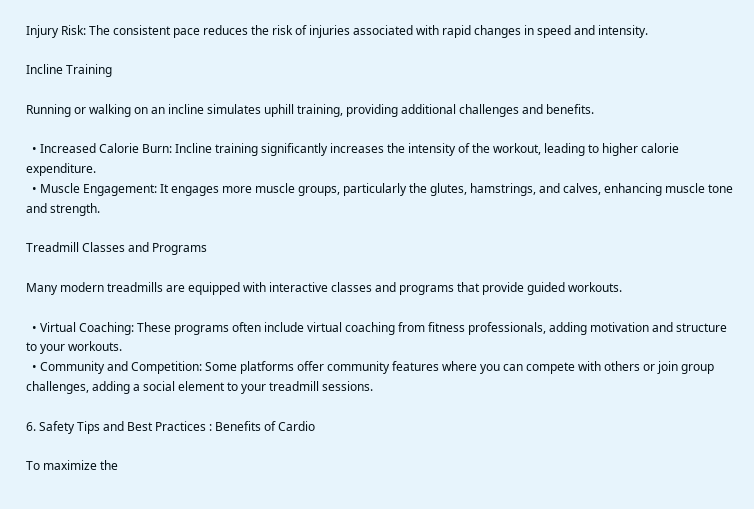Injury Risk: The consistent pace reduces the risk of injuries associated with rapid changes in speed and intensity.

Incline Training

Running or walking on an incline simulates uphill training, providing additional challenges and benefits.

  • Increased Calorie Burn: Incline training significantly increases the intensity of the workout, leading to higher calorie expenditure.
  • Muscle Engagement: It engages more muscle groups, particularly the glutes, hamstrings, and calves, enhancing muscle tone and strength.

Treadmill Classes and Programs

Many modern treadmills are equipped with interactive classes and programs that provide guided workouts.

  • Virtual Coaching: These programs often include virtual coaching from fitness professionals, adding motivation and structure to your workouts.
  • Community and Competition: Some platforms offer community features where you can compete with others or join group challenges, adding a social element to your treadmill sessions.

6. Safety Tips and Best Practices : Benefits of Cardio

To maximize the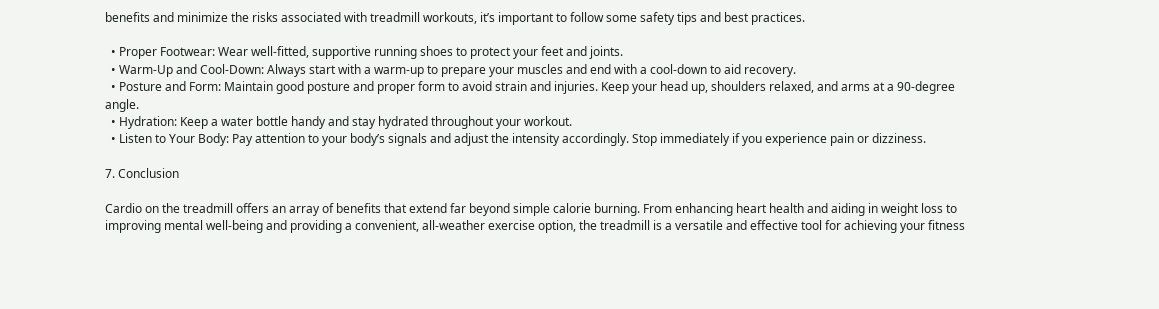benefits and minimize the risks associated with treadmill workouts, it’s important to follow some safety tips and best practices.

  • Proper Footwear: Wear well-fitted, supportive running shoes to protect your feet and joints.
  • Warm-Up and Cool-Down: Always start with a warm-up to prepare your muscles and end with a cool-down to aid recovery.
  • Posture and Form: Maintain good posture and proper form to avoid strain and injuries. Keep your head up, shoulders relaxed, and arms at a 90-degree angle.
  • Hydration: Keep a water bottle handy and stay hydrated throughout your workout.
  • Listen to Your Body: Pay attention to your body’s signals and adjust the intensity accordingly. Stop immediately if you experience pain or dizziness.

7. Conclusion

Cardio on the treadmill offers an array of benefits that extend far beyond simple calorie burning. From enhancing heart health and aiding in weight loss to improving mental well-being and providing a convenient, all-weather exercise option, the treadmill is a versatile and effective tool for achieving your fitness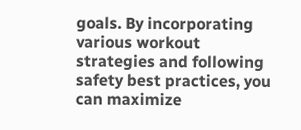goals. By incorporating various workout strategies and following safety best practices, you can maximize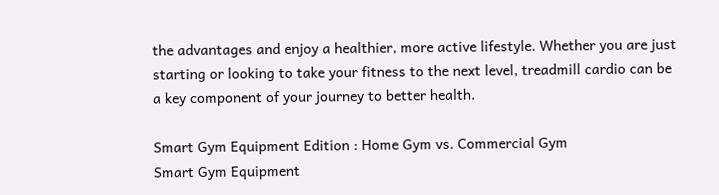the advantages and enjoy a healthier, more active lifestyle. Whether you are just starting or looking to take your fitness to the next level, treadmill cardio can be a key component of your journey to better health.

Smart Gym Equipment Edition : Home Gym vs. Commercial Gym
Smart Gym Equipment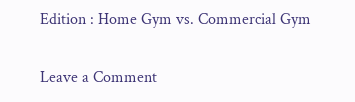Edition : Home Gym vs. Commercial Gym

Leave a Comment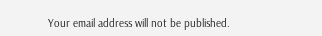Your email address will not be published.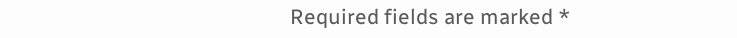Required fields are marked *